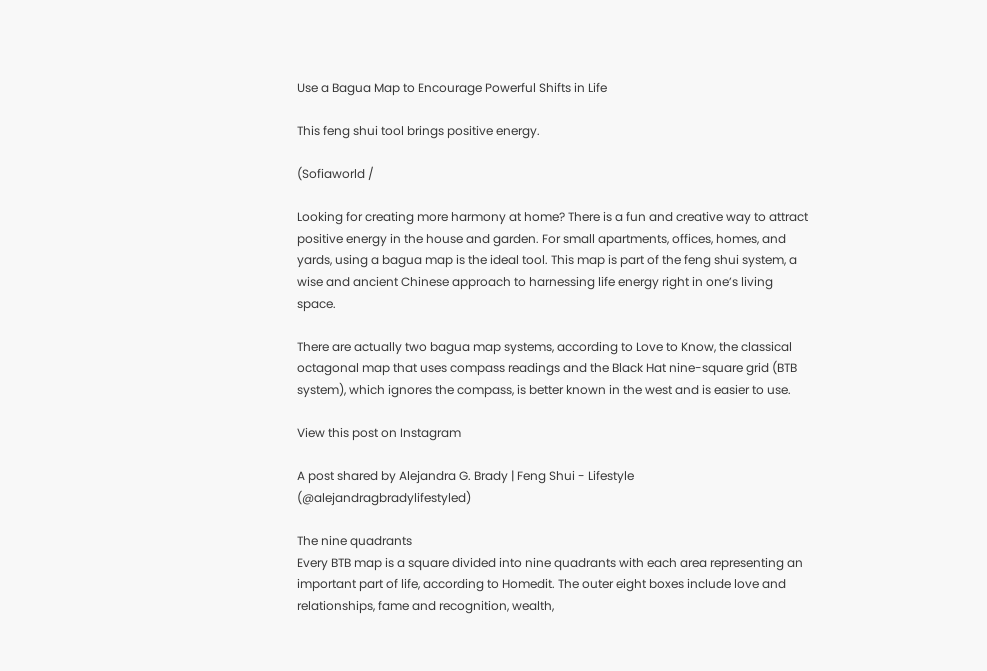Use a Bagua Map to Encourage Powerful Shifts in Life

This feng shui tool brings positive energy.

(Sofiaworld /

Looking for creating more harmony at home? There is a fun and creative way to attract positive energy in the house and garden. For small apartments, offices, homes, and yards, using a bagua map is the ideal tool. This map is part of the feng shui system, a wise and ancient Chinese approach to harnessing life energy right in one’s living space.

There are actually two bagua map systems, according to Love to Know, the classical octagonal map that uses compass readings and the Black Hat nine-square grid (BTB system), which ignores the compass, is better known in the west and is easier to use.

View this post on Instagram

A post shared by Alejandra G. Brady | Feng Shui - Lifestyle (@alejandragbradylifestyled)

The nine quadrants
Every BTB map is a square divided into nine quadrants with each area representing an important part of life, according to Homedit. The outer eight boxes include love and relationships, fame and recognition, wealth,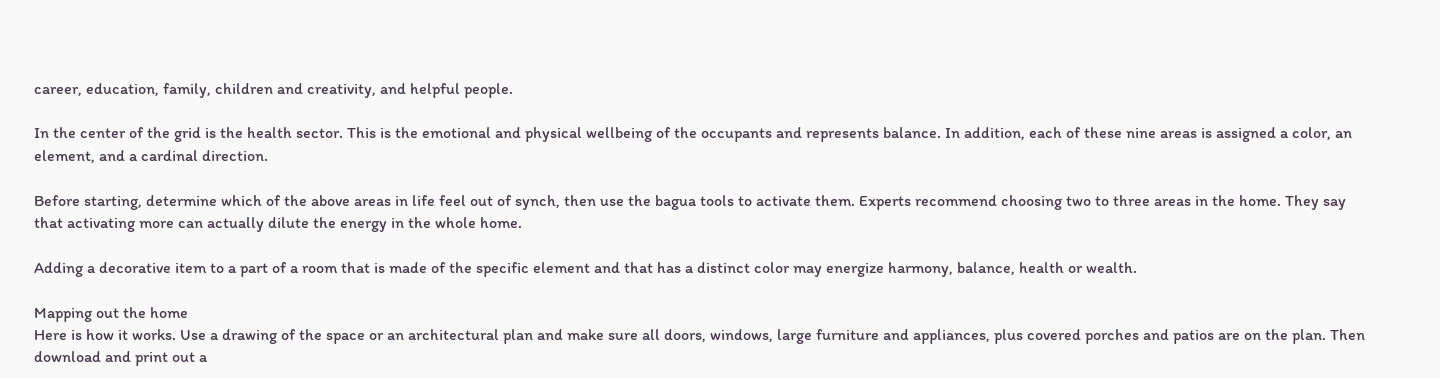career, education, family, children and creativity, and helpful people.

In the center of the grid is the health sector. This is the emotional and physical wellbeing of the occupants and represents balance. In addition, each of these nine areas is assigned a color, an element, and a cardinal direction.

Before starting, determine which of the above areas in life feel out of synch, then use the bagua tools to activate them. Experts recommend choosing two to three areas in the home. They say that activating more can actually dilute the energy in the whole home.

Adding a decorative item to a part of a room that is made of the specific element and that has a distinct color may energize harmony, balance, health or wealth.

Mapping out the home
Here is how it works. Use a drawing of the space or an architectural plan and make sure all doors, windows, large furniture and appliances, plus covered porches and patios are on the plan. Then download and print out a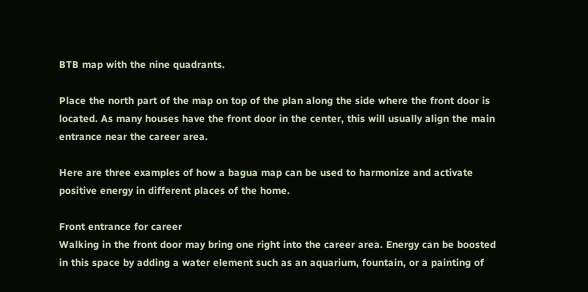BTB map with the nine quadrants.

Place the north part of the map on top of the plan along the side where the front door is located. As many houses have the front door in the center, this will usually align the main entrance near the career area.

Here are three examples of how a bagua map can be used to harmonize and activate positive energy in different places of the home.

Front entrance for career
Walking in the front door may bring one right into the career area. Energy can be boosted in this space by adding a water element such as an aquarium, fountain, or a painting of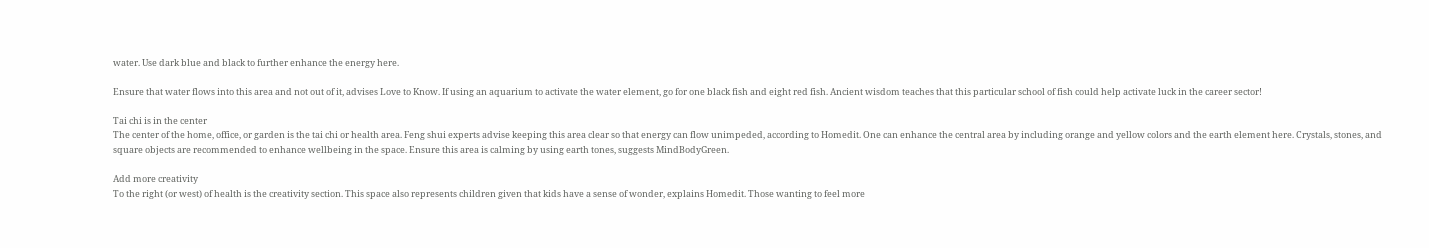water. Use dark blue and black to further enhance the energy here.

Ensure that water flows into this area and not out of it, advises Love to Know. If using an aquarium to activate the water element, go for one black fish and eight red fish. Ancient wisdom teaches that this particular school of fish could help activate luck in the career sector!

Tai chi is in the center
The center of the home, office, or garden is the tai chi or health area. Feng shui experts advise keeping this area clear so that energy can flow unimpeded, according to Homedit. One can enhance the central area by including orange and yellow colors and the earth element here. Crystals, stones, and square objects are recommended to enhance wellbeing in the space. Ensure this area is calming by using earth tones, suggests MindBodyGreen.

Add more creativity
To the right (or west) of health is the creativity section. This space also represents children given that kids have a sense of wonder, explains Homedit. Those wanting to feel more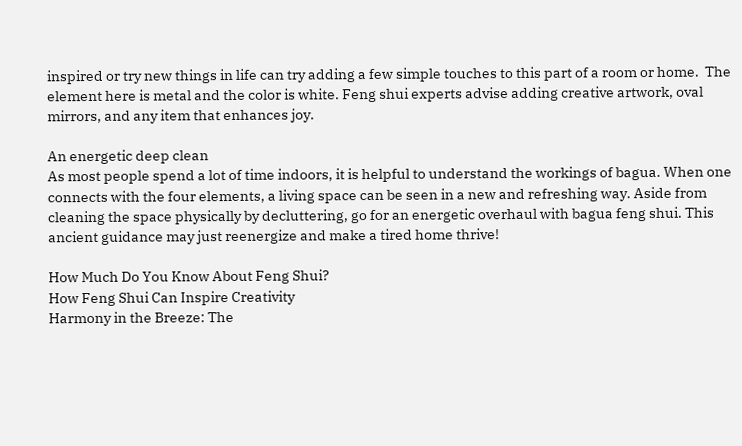inspired or try new things in life can try adding a few simple touches to this part of a room or home.  The element here is metal and the color is white. Feng shui experts advise adding creative artwork, oval mirrors, and any item that enhances joy.

An energetic deep clean
As most people spend a lot of time indoors, it is helpful to understand the workings of bagua. When one connects with the four elements, a living space can be seen in a new and refreshing way. Aside from cleaning the space physically by decluttering, go for an energetic overhaul with bagua feng shui. This ancient guidance may just reenergize and make a tired home thrive!

How Much Do You Know About Feng Shui?
How Feng Shui Can Inspire Creativity
Harmony in the Breeze: The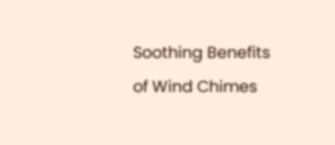Soothing Benefits of Wind Chimes